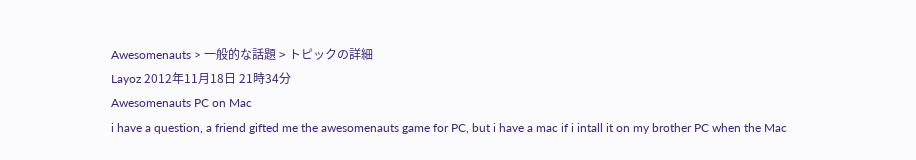Awesomenauts > 一般的な話題 > トピックの詳細
Layoz 2012年11月18日 21時34分
Awesomenauts PC on Mac
i have a question, a friend gifted me the awesomenauts game for PC, but i have a mac if i intall it on my brother PC when the Mac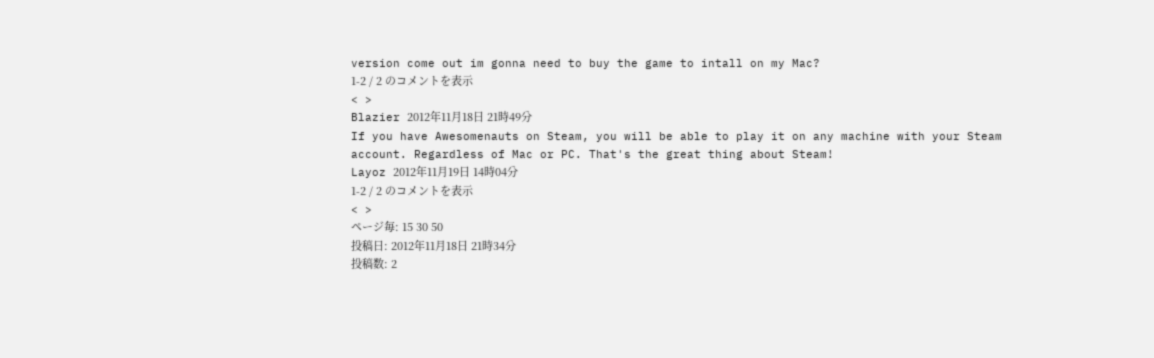version come out im gonna need to buy the game to intall on my Mac?
1-2 / 2 のコメントを表示
< >
Blazier 2012年11月18日 21時49分
If you have Awesomenauts on Steam, you will be able to play it on any machine with your Steam account. Regardless of Mac or PC. That's the great thing about Steam!
Layoz 2012年11月19日 14時04分
1-2 / 2 のコメントを表示
< >
ページ毎: 15 30 50
投稿日: 2012年11月18日 21時34分
投稿数: 2